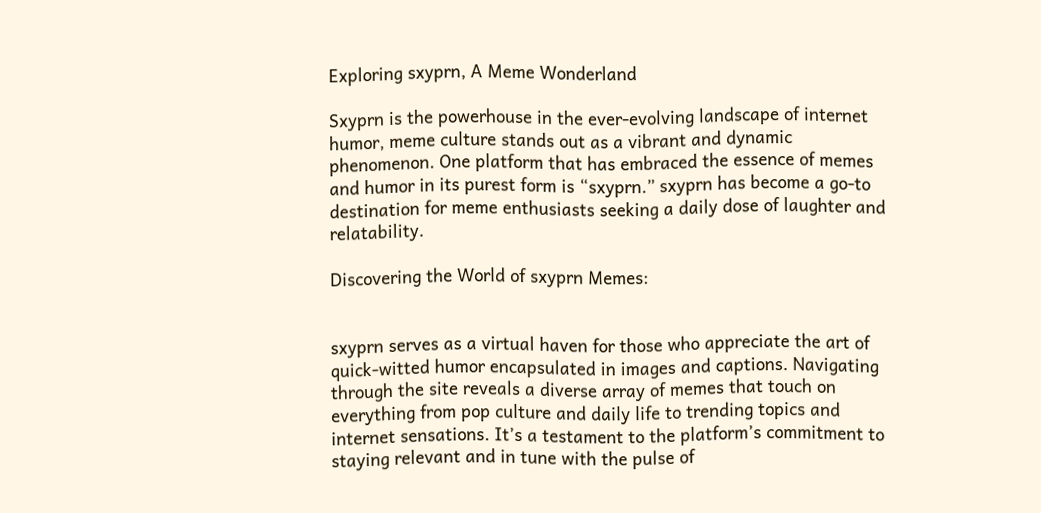Exploring sxyprn, A Meme Wonderland

Sxyprn is the powerhouse in the ever-evolving landscape of internet humor, meme culture stands out as a vibrant and dynamic phenomenon. One platform that has embraced the essence of memes and humor in its purest form is “sxyprn.” sxyprn has become a go-to destination for meme enthusiasts seeking a daily dose of laughter and relatability.

Discovering the World of sxyprn Memes:


sxyprn serves as a virtual haven for those who appreciate the art of quick-witted humor encapsulated in images and captions. Navigating through the site reveals a diverse array of memes that touch on everything from pop culture and daily life to trending topics and internet sensations. It’s a testament to the platform’s commitment to staying relevant and in tune with the pulse of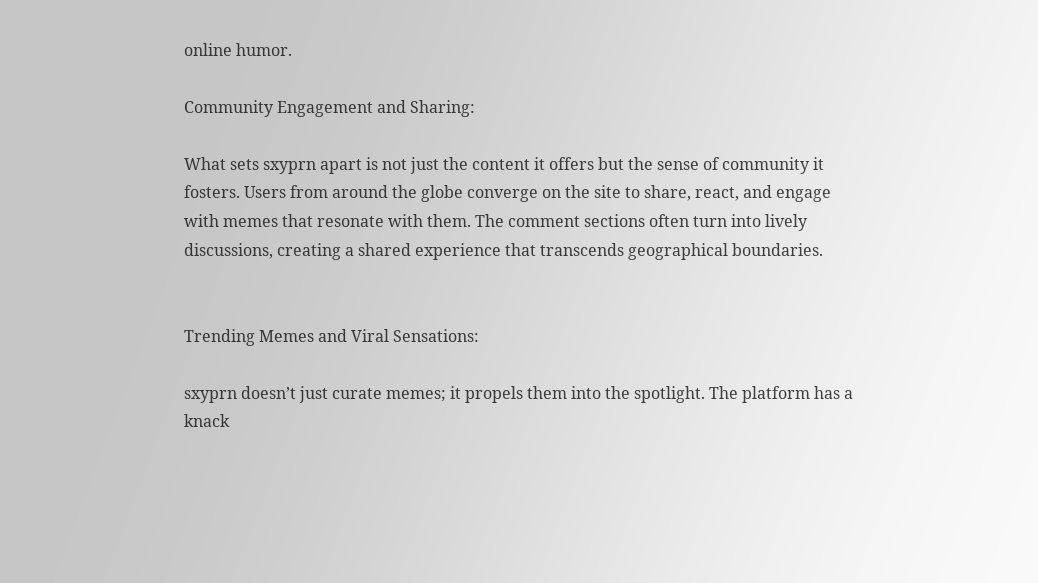online humor.

Community Engagement and Sharing:

What sets sxyprn apart is not just the content it offers but the sense of community it fosters. Users from around the globe converge on the site to share, react, and engage with memes that resonate with them. The comment sections often turn into lively discussions, creating a shared experience that transcends geographical boundaries.


Trending Memes and Viral Sensations:

sxyprn doesn’t just curate memes; it propels them into the spotlight. The platform has a knack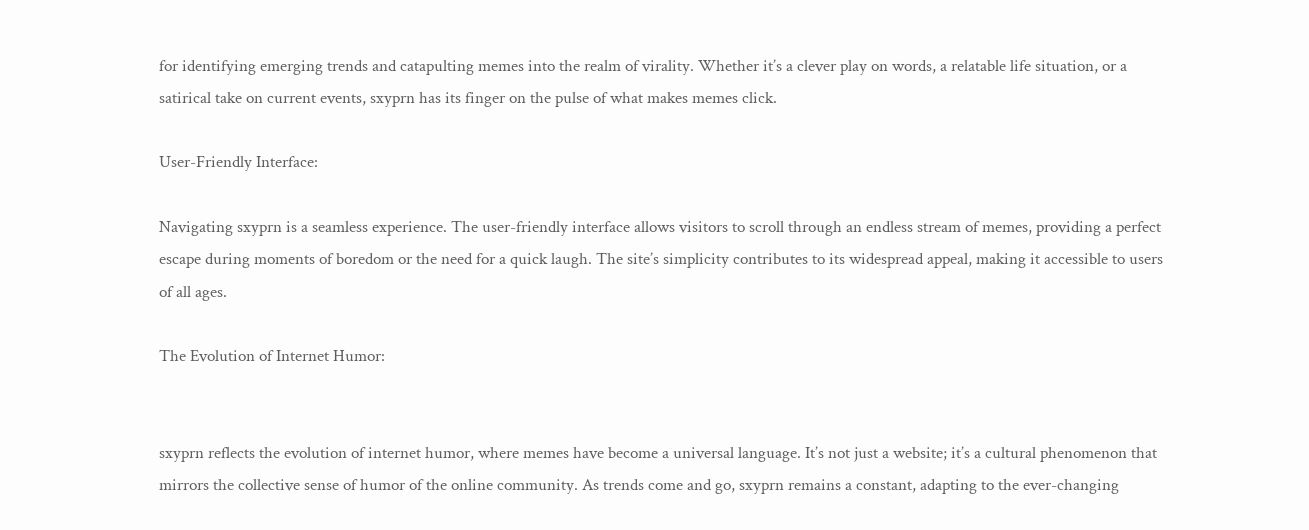for identifying emerging trends and catapulting memes into the realm of virality. Whether it’s a clever play on words, a relatable life situation, or a satirical take on current events, sxyprn has its finger on the pulse of what makes memes click.

User-Friendly Interface:

Navigating sxyprn is a seamless experience. The user-friendly interface allows visitors to scroll through an endless stream of memes, providing a perfect escape during moments of boredom or the need for a quick laugh. The site’s simplicity contributes to its widespread appeal, making it accessible to users of all ages.

The Evolution of Internet Humor:


sxyprn reflects the evolution of internet humor, where memes have become a universal language. It’s not just a website; it’s a cultural phenomenon that mirrors the collective sense of humor of the online community. As trends come and go, sxyprn remains a constant, adapting to the ever-changing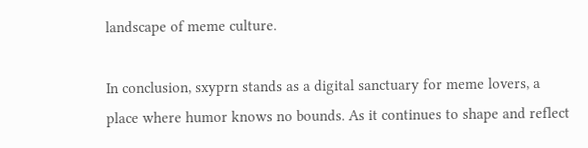landscape of meme culture.

In conclusion, sxyprn stands as a digital sanctuary for meme lovers, a place where humor knows no bounds. As it continues to shape and reflect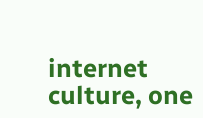internet culture, one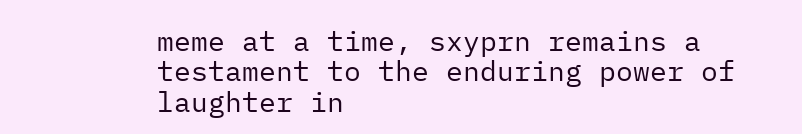meme at a time, sxyprn remains a testament to the enduring power of laughter in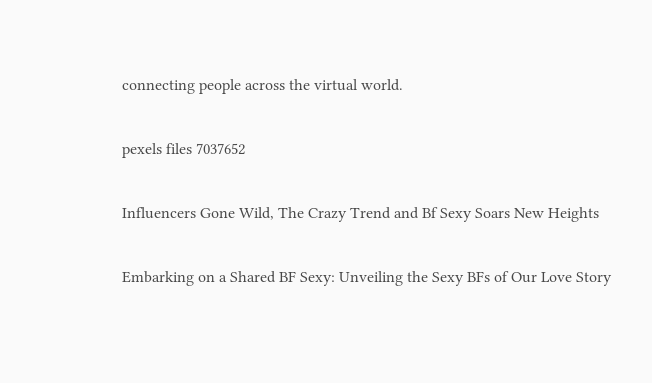connecting people across the virtual world.

pexels files 7037652

Influencers Gone Wild, The Crazy Trend and Bf Sexy Soars New Heights

Embarking on a Shared BF Sexy: Unveiling the Sexy BFs of Our Love Story